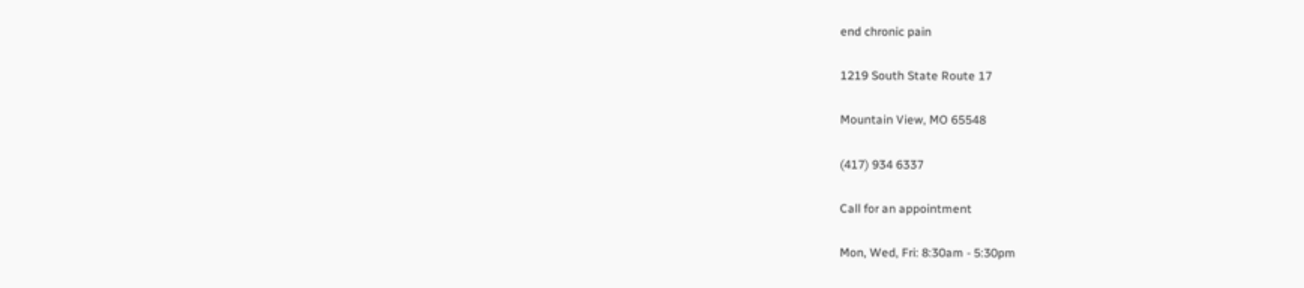end chronic pain

1219 South State Route 17

Mountain View, MO 65548

(417) 934 6337

Call for an appointment

Mon, Wed, Fri: 8:30am - 5:30pm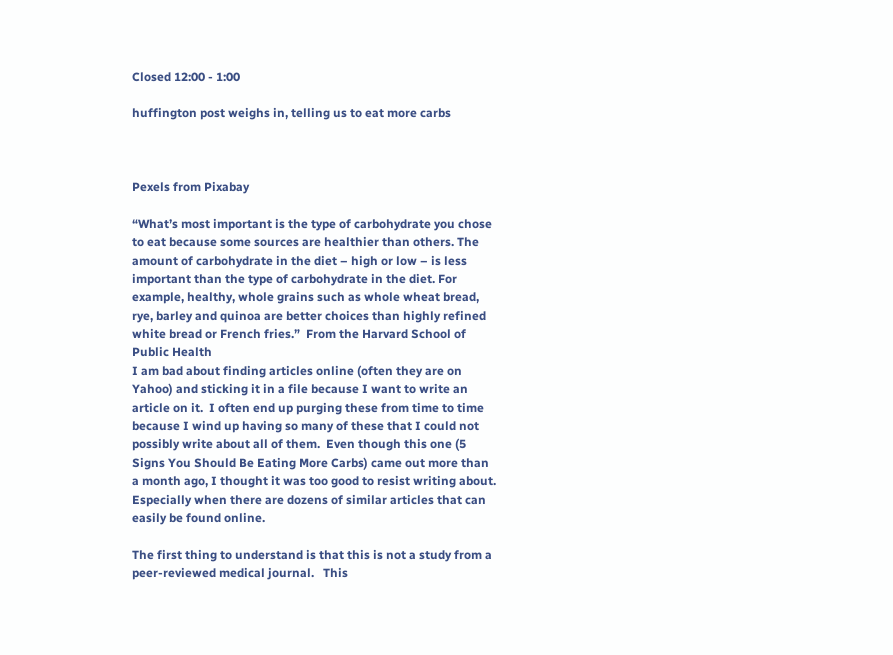Closed 12:00 - 1:00

huffington post weighs in, telling us to eat more carbs



Pexels from Pixabay

“What’s most important is the type of carbohydrate you chose to eat because some sources are healthier than others. The amount of carbohydrate in the diet – high or low – is less important than the type of carbohydrate in the diet. For example, healthy, whole grains such as whole wheat bread, rye, barley and quinoa are better choices than highly refined white bread or French fries.”  From the Harvard School of Public Health
I am bad about finding articles online (often they are on Yahoo) and sticking it in a file because I want to write an article on it.  I often end up purging these from time to time because I wind up having so many of these that I could not possibly write about all of them.  Even though this one (5 Signs You Should Be Eating More Carbs) came out more than a month ago, I thought it was too good to resist writing about.  Especially when there are dozens of similar articles that can easily be found online.

The first thing to understand is that this is not a study from a peer-reviewed medical journal.   This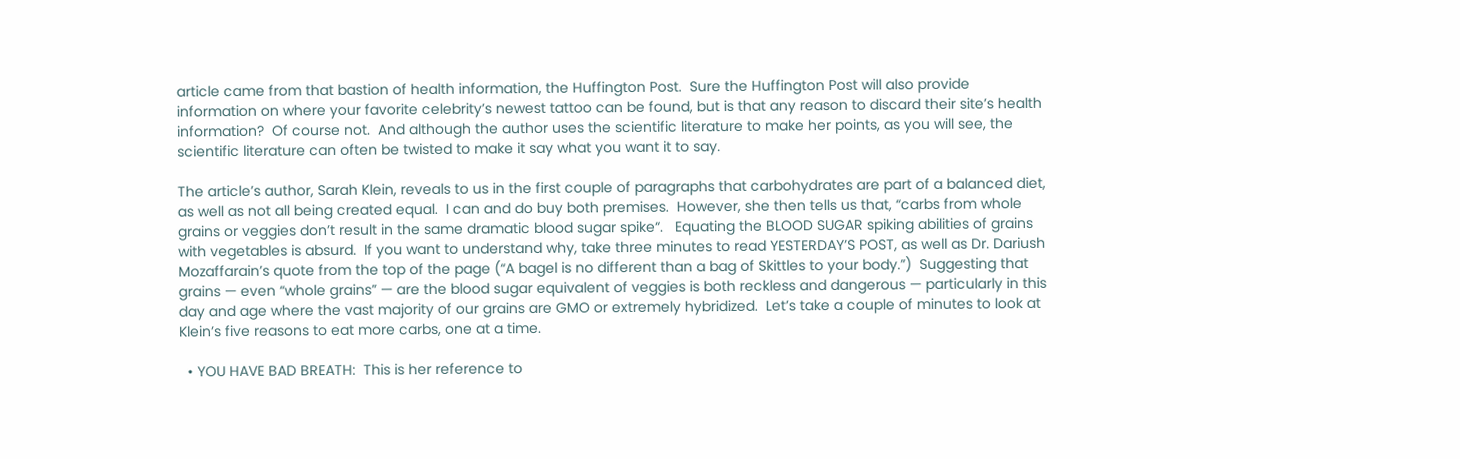article came from that bastion of health information, the Huffington Post.  Sure the Huffington Post will also provide information on where your favorite celebrity’s newest tattoo can be found, but is that any reason to discard their site’s health information?  Of course not.  And although the author uses the scientific literature to make her points, as you will see, the scientific literature can often be twisted to make it say what you want it to say.

The article’s author, Sarah Klein, reveals to us in the first couple of paragraphs that carbohydrates are part of a balanced diet, as well as not all being created equal.  I can and do buy both premises.  However, she then tells us that, “carbs from whole grains or veggies don’t result in the same dramatic blood sugar spike“.   Equating the BLOOD SUGAR spiking abilities of grains with vegetables is absurd.  If you want to understand why, take three minutes to read YESTERDAY’S POST, as well as Dr. Dariush Mozaffarain’s quote from the top of the page (“A bagel is no different than a bag of Skittles to your body.”)  Suggesting that grains — even “whole grains” — are the blood sugar equivalent of veggies is both reckless and dangerous — particularly in this day and age where the vast majority of our grains are GMO or extremely hybridized.  Let’s take a couple of minutes to look at Klein’s five reasons to eat more carbs, one at a time.

  • YOU HAVE BAD BREATH:  This is her reference to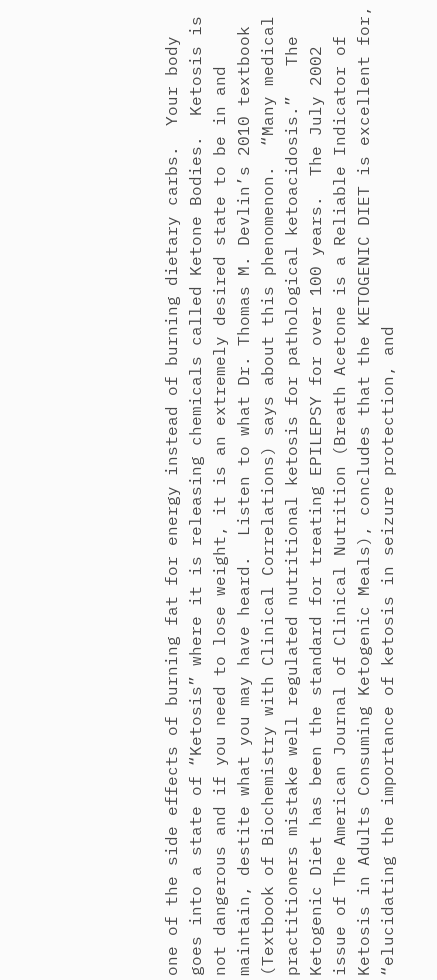one of the side effects of burning fat for energy instead of burning dietary carbs.  Your body goes into a state of “Ketosis” where it is releasing chemicals called Ketone Bodies.  Ketosis is not dangerous and if you need to lose weight, it is an extremely desired state to be in and maintain, destite what you may have heard.  Listen to what Dr. Thomas M. Devlin’s 2010 textbook (Textbook of Biochemistry with Clinical Correlations) says about this phenomenon.  “Many medical practitioners mistake well regulated nutritional ketosis for pathological ketoacidosis.”   The Ketogenic Diet has been the standard for treating EPILEPSY for over 100 years.  The July 2002 issue of The American Journal of Clinical Nutrition (Breath Acetone is a Reliable Indicator of Ketosis in Adults Consuming Ketogenic Meals), concludes that the KETOGENIC DIET is excellent for, “elucidating the importance of ketosis in seizure protection, and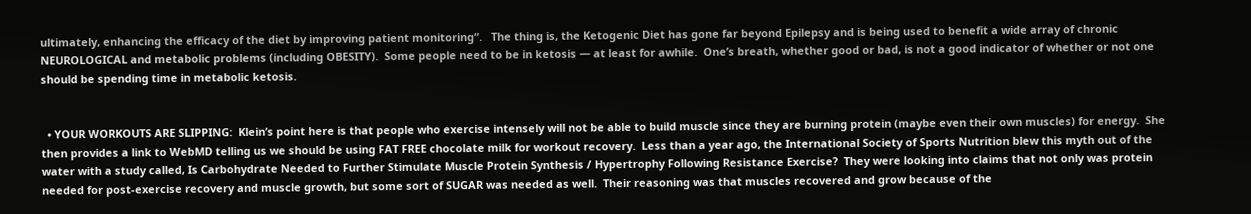ultimately, enhancing the efficacy of the diet by improving patient monitoring“.   The thing is, the Ketogenic Diet has gone far beyond Epilepsy and is being used to benefit a wide array of chronic NEUROLOGICAL and metabolic problems (including OBESITY).  Some people need to be in ketosis — at least for awhile.  One’s breath, whether good or bad, is not a good indicator of whether or not one should be spending time in metabolic ketosis.


  • YOUR WORKOUTS ARE SLIPPING:  Klein’s point here is that people who exercise intensely will not be able to build muscle since they are burning protein (maybe even their own muscles) for energy.  She then provides a link to WebMD telling us we should be using FAT FREE chocolate milk for workout recovery.  Less than a year ago, the International Society of Sports Nutrition blew this myth out of the water with a study called, Is Carbohydrate Needed to Further Stimulate Muscle Protein Synthesis / Hypertrophy Following Resistance Exercise?  They were looking into claims that not only was protein needed for post-exercise recovery and muscle growth, but some sort of SUGAR was needed as well.  Their reasoning was that muscles recovered and grow because of the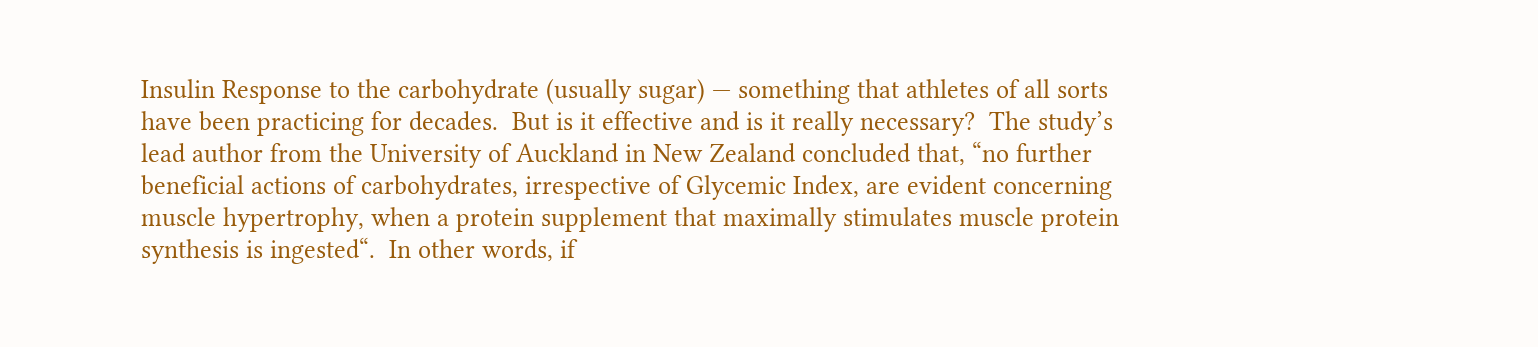Insulin Response to the carbohydrate (usually sugar) — something that athletes of all sorts have been practicing for decades.  But is it effective and is it really necessary?  The study’s lead author from the University of Auckland in New Zealand concluded that, “no further beneficial actions of carbohydrates, irrespective of Glycemic Index, are evident concerning muscle hypertrophy, when a protein supplement that maximally stimulates muscle protein synthesis is ingested“.  In other words, if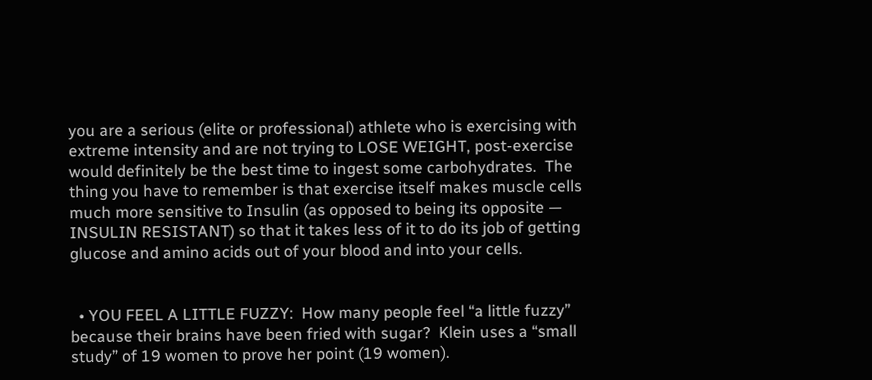you are a serious (elite or professional) athlete who is exercising with extreme intensity and are not trying to LOSE WEIGHT, post-exercise would definitely be the best time to ingest some carbohydrates.  The thing you have to remember is that exercise itself makes muscle cells much more sensitive to Insulin (as opposed to being its opposite — INSULIN RESISTANT) so that it takes less of it to do its job of getting glucose and amino acids out of your blood and into your cells.


  • YOU FEEL A LITTLE FUZZY:  How many people feel “a little fuzzy” because their brains have been fried with sugar?  Klein uses a “small study” of 19 women to prove her point (19 women).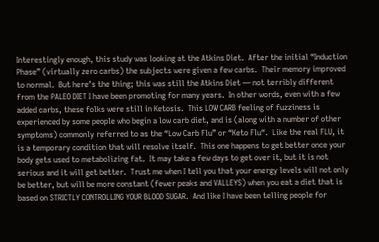Interestingly enough, this study was looking at the Atkins Diet.  After the initial “Induction Phase” (virtually zero carbs) the subjects were given a few carbs.  Their memory improved to normal.  But here’s the thing; this was still the Atkins Diet — not terribly different from the PALEO DIET I have been promoting for many years.  In other words, even with a few added carbs, these folks were still in Ketosis.  This LOW CARB feeling of fuzziness is experienced by some people who begin a low carb diet, and is (along with a number of other symptoms) commonly referred to as the “Low Carb Flu” or “Keto Flu“.  Like the real FLU, it is a temporary condition that will resolve itself.  This one happens to get better once your body gets used to metabolizing fat.  It may take a few days to get over it, but it is not serious and it will get better.  Trust me when I tell you that your energy levels will not only be better, but will be more constant (fewer peaks and VALLEYS) when you eat a diet that is based on STRICTLY CONTROLLING YOUR BLOOD SUGAR.  And like I have been telling people for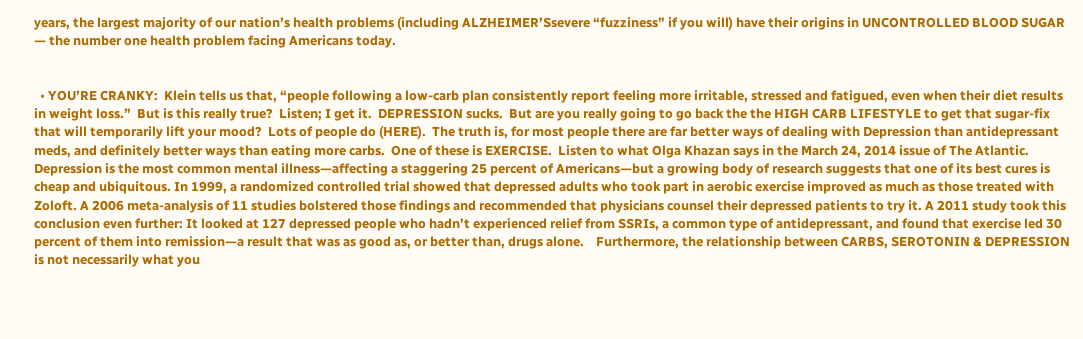years, the largest majority of our nation’s health problems (including ALZHEIMER’Ssevere “fuzziness” if you will) have their origins in UNCONTROLLED BLOOD SUGAR — the number one health problem facing Americans today.


  • YOU’RE CRANKY:  Klein tells us that, “people following a low-carb plan consistently report feeling more irritable, stressed and fatigued, even when their diet results in weight loss.”  But is this really true?  Listen; I get it.  DEPRESSION sucks.  But are you really going to go back the the HIGH CARB LIFESTYLE to get that sugar-fix that will temporarily lift your mood?  Lots of people do (HERE).  The truth is, for most people there are far better ways of dealing with Depression than antidepressant meds, and definitely better ways than eating more carbs.  One of these is EXERCISE.  Listen to what Olga Khazan says in the March 24, 2014 issue of The Atlantic. Depression is the most common mental illness—affecting a staggering 25 percent of Americans—but a growing body of research suggests that one of its best cures is cheap and ubiquitous. In 1999, a randomized controlled trial showed that depressed adults who took part in aerobic exercise improved as much as those treated with Zoloft. A 2006 meta-analysis of 11 studies bolstered those findings and recommended that physicians counsel their depressed patients to try it. A 2011 study took this conclusion even further: It looked at 127 depressed people who hadn’t experienced relief from SSRIs, a common type of antidepressant, and found that exercise led 30 percent of them into remission—a result that was as good as, or better than, drugs alone.    Furthermore, the relationship between CARBS, SEROTONIN & DEPRESSION is not necessarily what you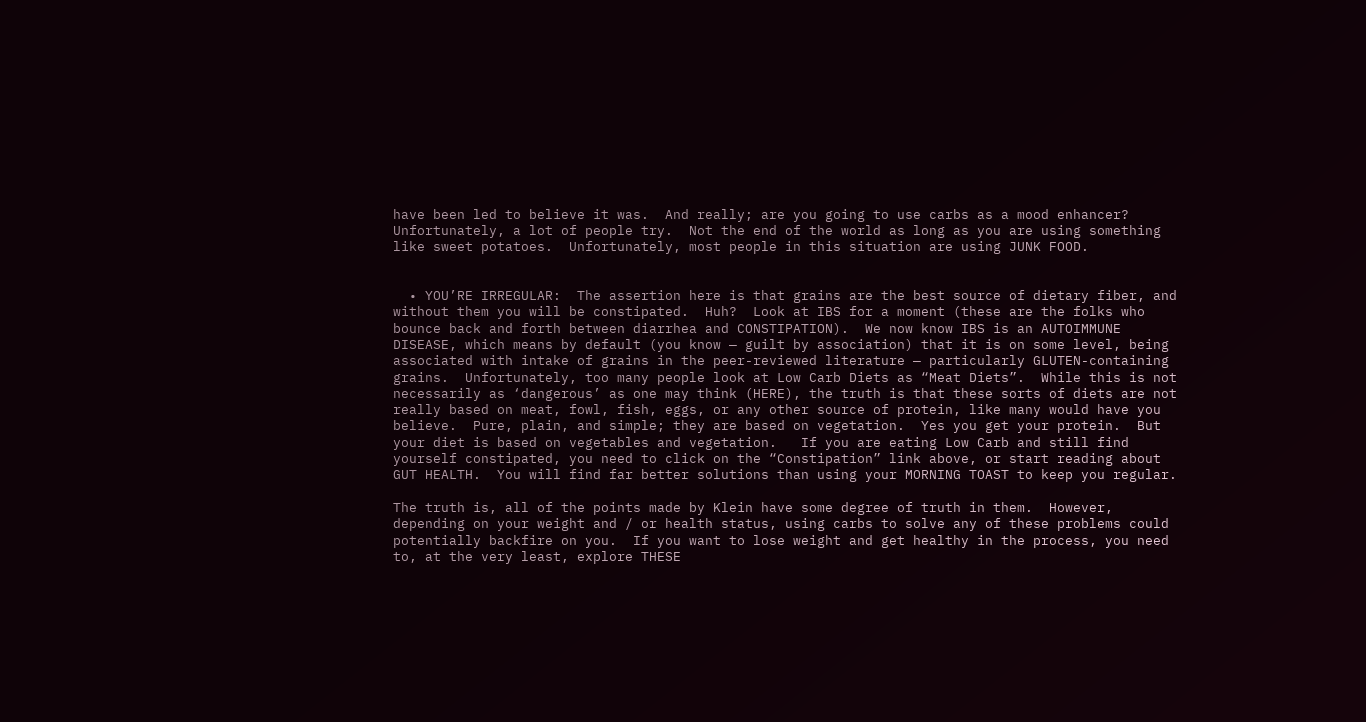have been led to believe it was.  And really; are you going to use carbs as a mood enhancer?  Unfortunately, a lot of people try.  Not the end of the world as long as you are using something like sweet potatoes.  Unfortunately, most people in this situation are using JUNK FOOD.


  • YOU’RE IRREGULAR:  The assertion here is that grains are the best source of dietary fiber, and without them you will be constipated.  Huh?  Look at IBS for a moment (these are the folks who bounce back and forth between diarrhea and CONSTIPATION).  We now know IBS is an AUTOIMMUNE DISEASE, which means by default (you know — guilt by association) that it is on some level, being associated with intake of grains in the peer-reviewed literature — particularly GLUTEN-containing grains.  Unfortunately, too many people look at Low Carb Diets as “Meat Diets”.  While this is not necessarily as ‘dangerous’ as one may think (HERE), the truth is that these sorts of diets are not really based on meat, fowl, fish, eggs, or any other source of protein, like many would have you believe.  Pure, plain, and simple; they are based on vegetation.  Yes you get your protein.  But your diet is based on vegetables and vegetation.   If you are eating Low Carb and still find yourself constipated, you need to click on the “Constipation” link above, or start reading about GUT HEALTH.  You will find far better solutions than using your MORNING TOAST to keep you regular.

The truth is, all of the points made by Klein have some degree of truth in them.  However, depending on your weight and / or health status, using carbs to solve any of these problems could potentially backfire on you.  If you want to lose weight and get healthy in the process, you need to, at the very least, explore THESE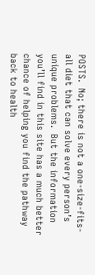POSTS.  No; there is not a one-size-fits-all diet that can solve every person’s unique problems.  But the information you’ll find in this site has a much better chance of helping you find the pathway back to health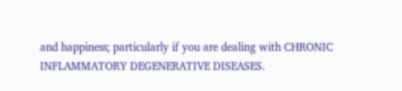and happiness; particularly if you are dealing with CHRONIC INFLAMMATORY DEGENERATIVE DISEASES.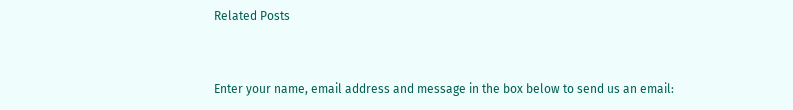Related Posts


Enter your name, email address and message in the box below to send us an email: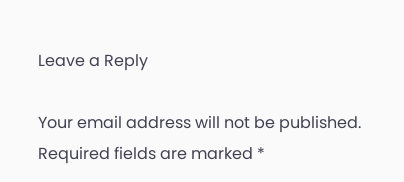Leave a Reply

Your email address will not be published. Required fields are marked *